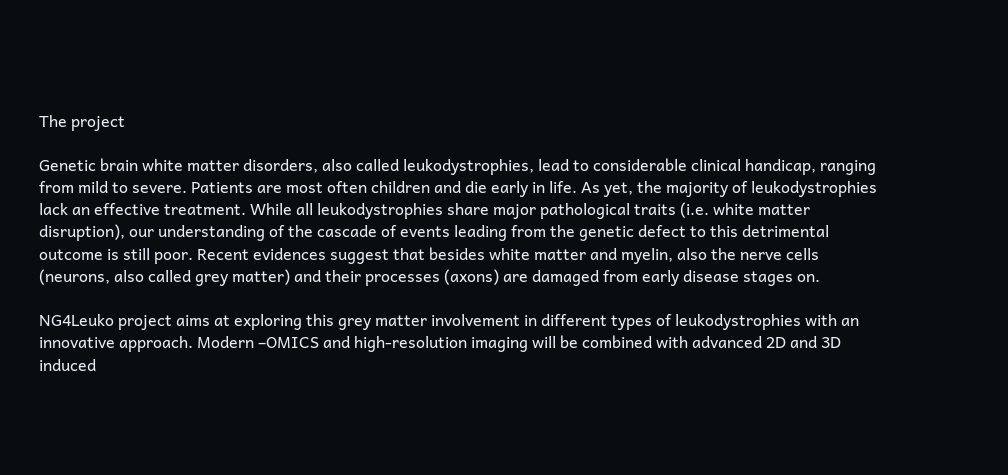The project

Genetic brain white matter disorders, also called leukodystrophies, lead to considerable clinical handicap, ranging from mild to severe. Patients are most often children and die early in life. As yet, the majority of leukodystrophies lack an effective treatment. While all leukodystrophies share major pathological traits (i.e. white matter disruption), our understanding of the cascade of events leading from the genetic defect to this detrimental outcome is still poor. Recent evidences suggest that besides white matter and myelin, also the nerve cells (neurons, also called grey matter) and their processes (axons) are damaged from early disease stages on.

NG4Leuko project aims at exploring this grey matter involvement in different types of leukodystrophies with an innovative approach. Modern –OMICS and high-resolution imaging will be combined with advanced 2D and 3D induced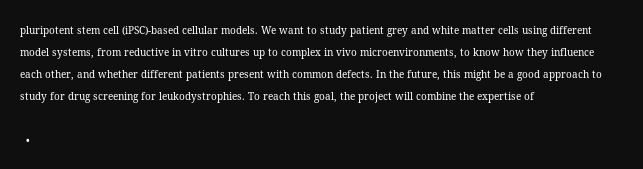pluripotent stem cell (iPSC)-based cellular models. We want to study patient grey and white matter cells using different model systems, from reductive in vitro cultures up to complex in vivo microenvironments, to know how they influence each other, and whether different patients present with common defects. In the future, this might be a good approach to study for drug screening for leukodystrophies. To reach this goal, the project will combine the expertise of

  •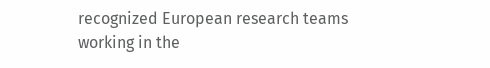recognized European research teams working in the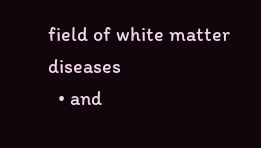field of white matter diseases
  • and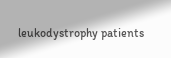leukodystrophy patients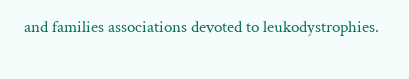and families associations devoted to leukodystrophies.